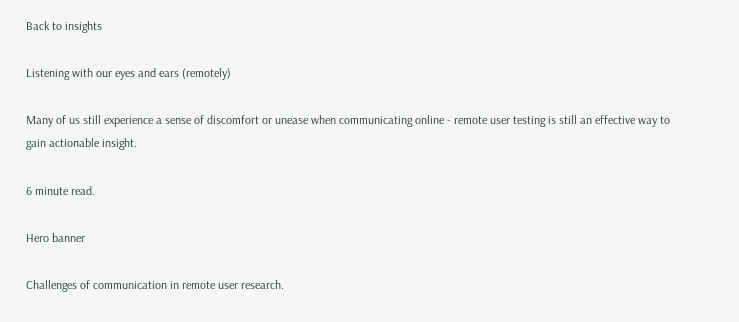Back to insights

Listening with our eyes and ears (remotely)

Many of us still experience a sense of discomfort or unease when communicating online - remote user testing is still an effective way to gain actionable insight.

6 minute read.

Hero banner

Challenges of communication in remote user research.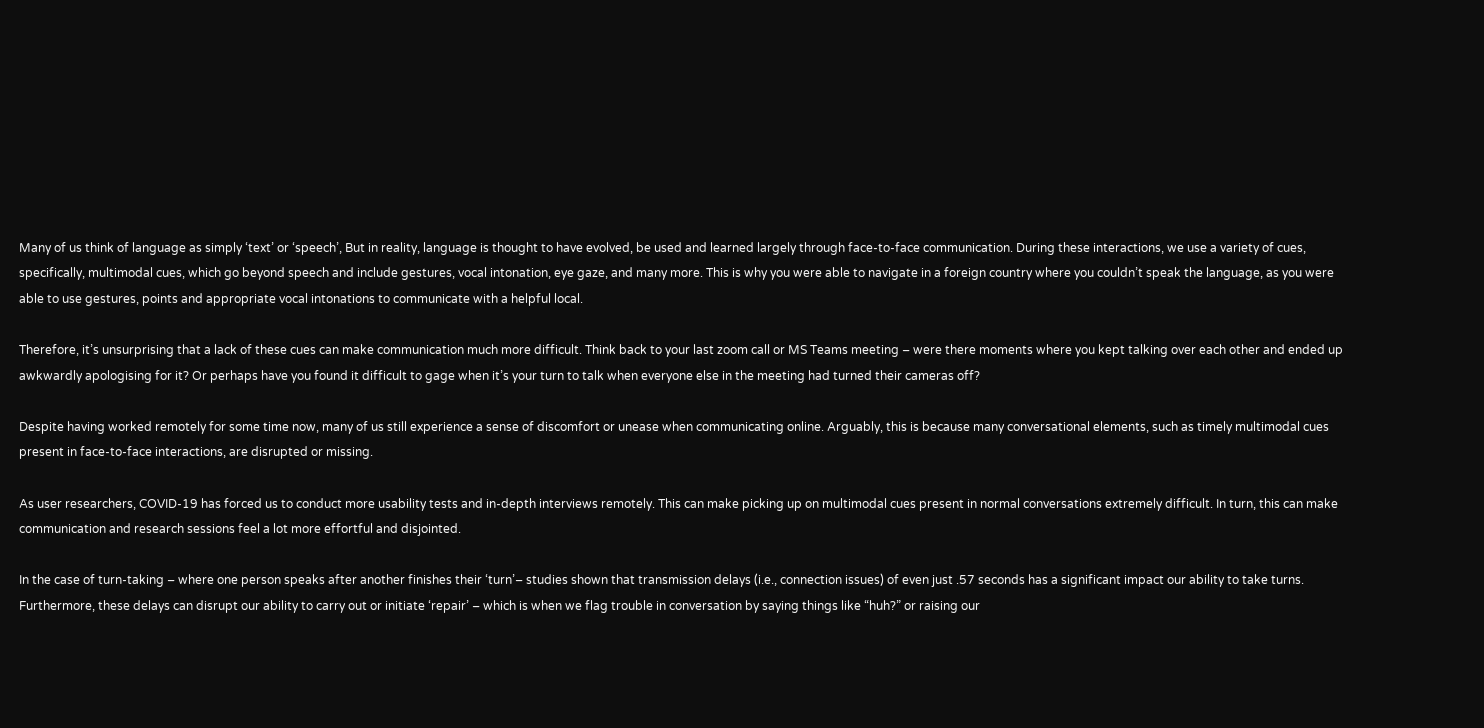Many of us think of language as simply ‘text’ or ‘speech’, But in reality, language is thought to have evolved, be used and learned largely through face-to-face communication. During these interactions, we use a variety of cues, specifically, multimodal cues, which go beyond speech and include gestures, vocal intonation, eye gaze, and many more. This is why you were able to navigate in a foreign country where you couldn’t speak the language, as you were able to use gestures, points and appropriate vocal intonations to communicate with a helpful local.

Therefore, it’s unsurprising that a lack of these cues can make communication much more difficult. Think back to your last zoom call or MS Teams meeting – were there moments where you kept talking over each other and ended up awkwardly apologising for it? Or perhaps have you found it difficult to gage when it’s your turn to talk when everyone else in the meeting had turned their cameras off?

Despite having worked remotely for some time now, many of us still experience a sense of discomfort or unease when communicating online. Arguably, this is because many conversational elements, such as timely multimodal cues present in face-to-face interactions, are disrupted or missing.

As user researchers, COVID-19 has forced us to conduct more usability tests and in-depth interviews remotely. This can make picking up on multimodal cues present in normal conversations extremely difficult. In turn, this can make communication and research sessions feel a lot more effortful and disjointed.

In the case of turn-taking – where one person speaks after another finishes their ‘turn’– studies shown that transmission delays (i.e., connection issues) of even just .57 seconds has a significant impact our ability to take turns. Furthermore, these delays can disrupt our ability to carry out or initiate ‘repair’ – which is when we flag trouble in conversation by saying things like “huh?” or raising our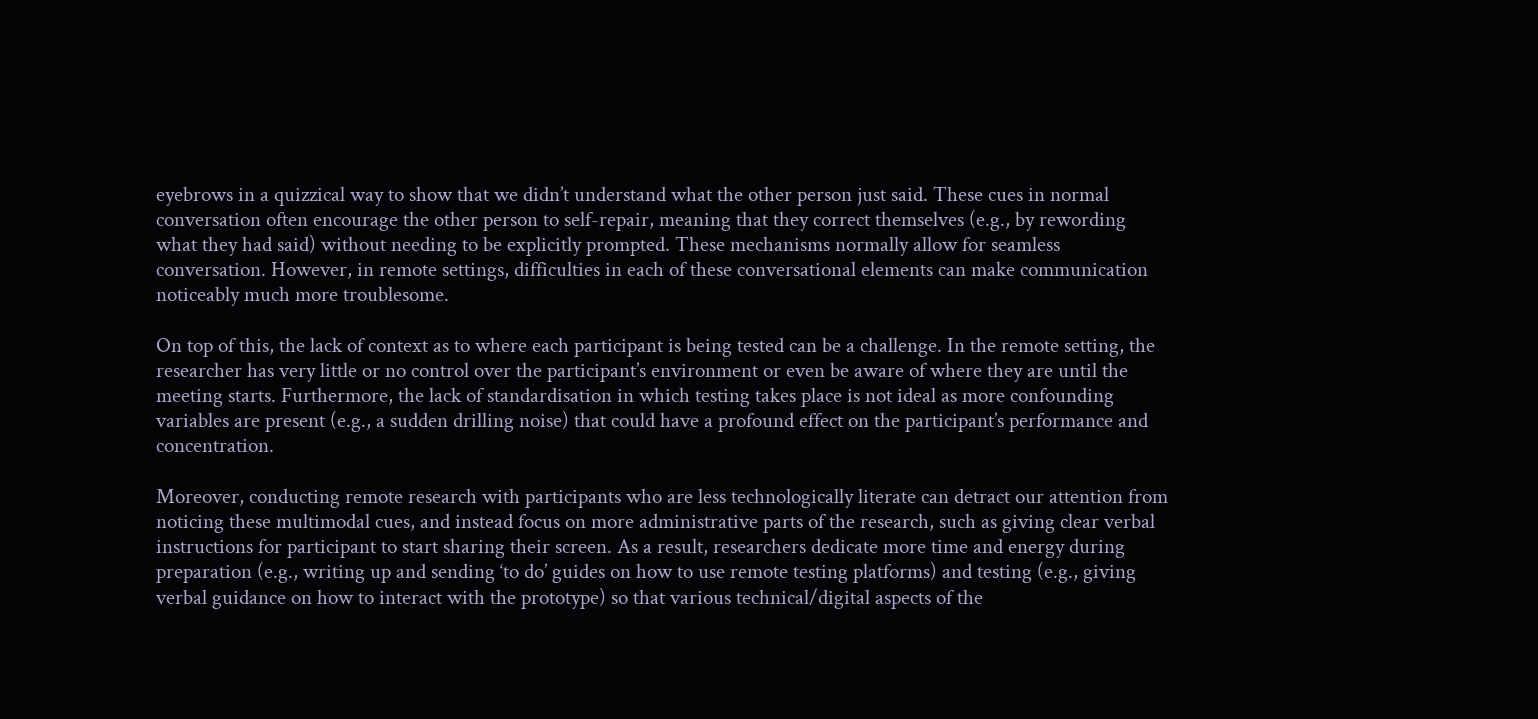eyebrows in a quizzical way to show that we didn’t understand what the other person just said. These cues in normal conversation often encourage the other person to self-repair, meaning that they correct themselves (e.g., by rewording what they had said) without needing to be explicitly prompted. These mechanisms normally allow for seamless conversation. However, in remote settings, difficulties in each of these conversational elements can make communication noticeably much more troublesome.

On top of this, the lack of context as to where each participant is being tested can be a challenge. In the remote setting, the researcher has very little or no control over the participant’s environment or even be aware of where they are until the meeting starts. Furthermore, the lack of standardisation in which testing takes place is not ideal as more confounding variables are present (e.g., a sudden drilling noise) that could have a profound effect on the participant’s performance and concentration.

Moreover, conducting remote research with participants who are less technologically literate can detract our attention from noticing these multimodal cues, and instead focus on more administrative parts of the research, such as giving clear verbal instructions for participant to start sharing their screen. As a result, researchers dedicate more time and energy during preparation (e.g., writing up and sending ‘to do’ guides on how to use remote testing platforms) and testing (e.g., giving verbal guidance on how to interact with the prototype) so that various technical/digital aspects of the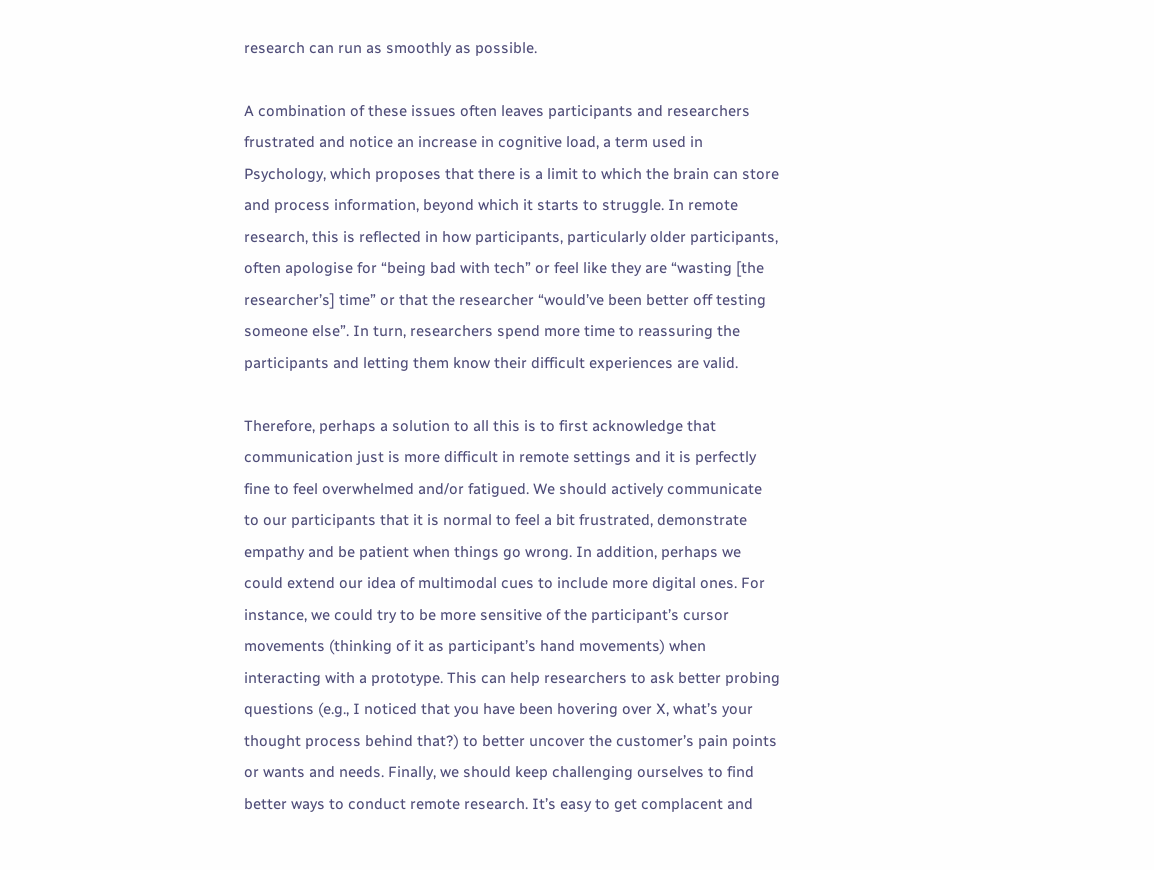research can run as smoothly as possible.

A combination of these issues often leaves participants and researchers frustrated and notice an increase in cognitive load, a term used in Psychology, which proposes that there is a limit to which the brain can store and process information, beyond which it starts to struggle. In remote research, this is reflected in how participants, particularly older participants, often apologise for “being bad with tech” or feel like they are “wasting [the researcher’s] time” or that the researcher “would’ve been better off testing someone else”. In turn, researchers spend more time to reassuring the participants and letting them know their difficult experiences are valid.

Therefore, perhaps a solution to all this is to first acknowledge that communication just is more difficult in remote settings and it is perfectly fine to feel overwhelmed and/or fatigued. We should actively communicate to our participants that it is normal to feel a bit frustrated, demonstrate empathy and be patient when things go wrong. In addition, perhaps we could extend our idea of multimodal cues to include more digital ones. For instance, we could try to be more sensitive of the participant’s cursor movements (thinking of it as participant’s hand movements) when interacting with a prototype. This can help researchers to ask better probing questions (e.g., I noticed that you have been hovering over X, what’s your thought process behind that?) to better uncover the customer’s pain points or wants and needs. Finally, we should keep challenging ourselves to find better ways to conduct remote research. It’s easy to get complacent and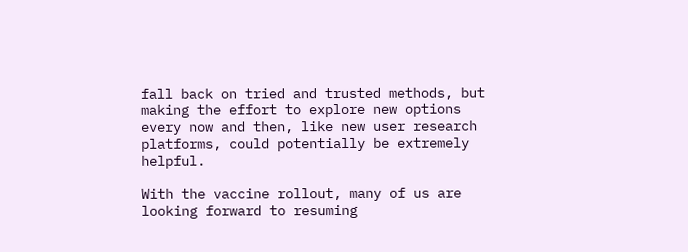fall back on tried and trusted methods, but making the effort to explore new options every now and then, like new user research platforms, could potentially be extremely helpful.

With the vaccine rollout, many of us are looking forward to resuming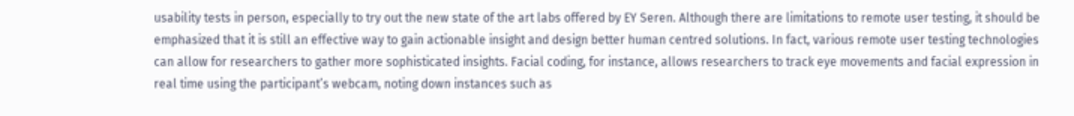usability tests in person, especially to try out the new state of the art labs offered by EY Seren. Although there are limitations to remote user testing, it should be emphasized that it is still an effective way to gain actionable insight and design better human centred solutions. In fact, various remote user testing technologies can allow for researchers to gather more sophisticated insights. Facial coding, for instance, allows researchers to track eye movements and facial expression in real time using the participant’s webcam, noting down instances such as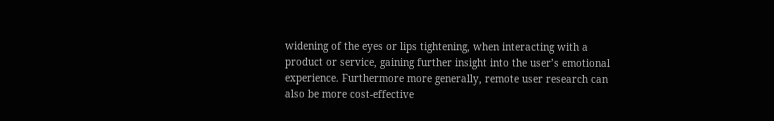widening of the eyes or lips tightening, when interacting with a product or service, gaining further insight into the user’s emotional experience. Furthermore more generally, remote user research can also be more cost-effective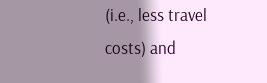(i.e., less travel costs) and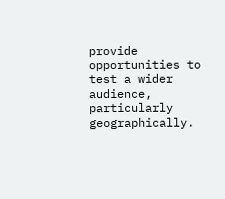provide opportunities to test a wider audience, particularly geographically.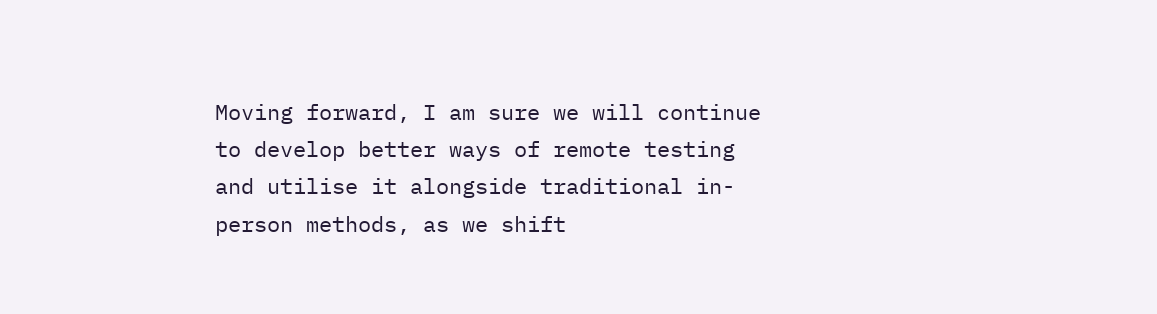Moving forward, I am sure we will continue to develop better ways of remote testing and utilise it alongside traditional in-person methods, as we shift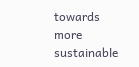towards more sustainable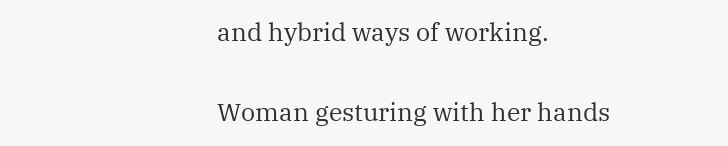and hybrid ways of working.

Woman gesturing with her hands